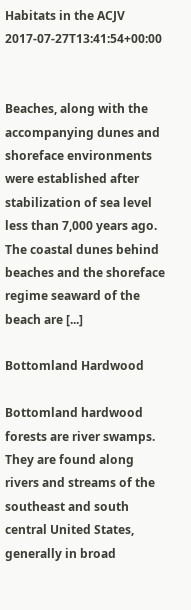Habitats in the ACJV 2017-07-27T13:41:54+00:00


Beaches, along with the accompanying dunes and shoreface environments were established after stabilization of sea level less than 7,000 years ago. The coastal dunes behind beaches and the shoreface regime seaward of the beach are [...]

Bottomland Hardwood

Bottomland hardwood forests are river swamps. They are found along rivers and streams of the southeast and south central United States, generally in broad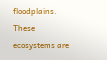floodplains. These ecosystems are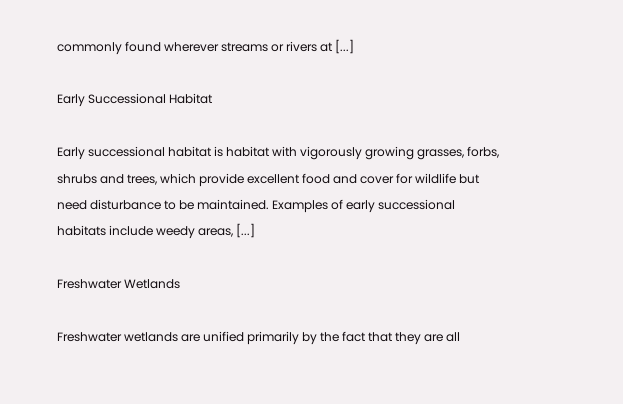commonly found wherever streams or rivers at [...]

Early Successional Habitat

Early successional habitat is habitat with vigorously growing grasses, forbs, shrubs and trees, which provide excellent food and cover for wildlife but need disturbance to be maintained. Examples of early successional habitats include weedy areas, [...]

Freshwater Wetlands

Freshwater wetlands are unified primarily by the fact that they are all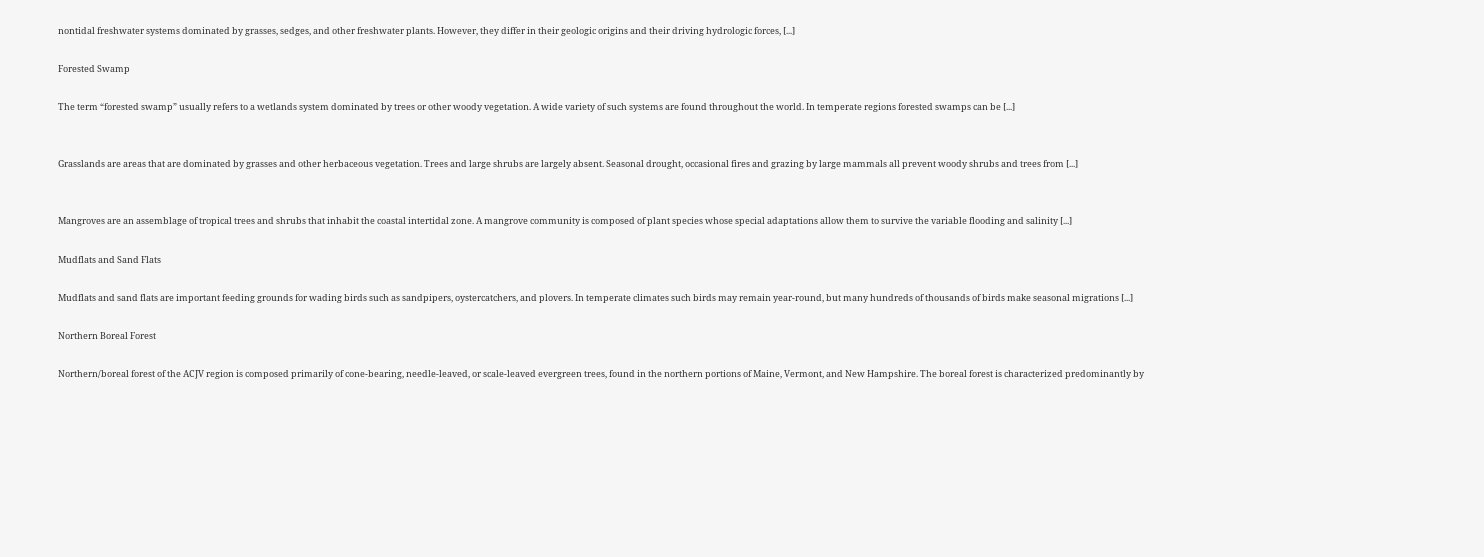nontidal freshwater systems dominated by grasses, sedges, and other freshwater plants. However, they differ in their geologic origins and their driving hydrologic forces, [...]

Forested Swamp

The term “forested swamp” usually refers to a wetlands system dominated by trees or other woody vegetation. A wide variety of such systems are found throughout the world. In temperate regions forested swamps can be [...]


Grasslands are areas that are dominated by grasses and other herbaceous vegetation. Trees and large shrubs are largely absent. Seasonal drought, occasional fires and grazing by large mammals all prevent woody shrubs and trees from [...]


Mangroves are an assemblage of tropical trees and shrubs that inhabit the coastal intertidal zone. A mangrove community is composed of plant species whose special adaptations allow them to survive the variable flooding and salinity [...]

Mudflats and Sand Flats

Mudflats and sand flats are important feeding grounds for wading birds such as sandpipers, oystercatchers, and plovers. In temperate climates such birds may remain year-round, but many hundreds of thousands of birds make seasonal migrations [...]

Northern Boreal Forest

Northern/boreal forest of the ACJV region is composed primarily of cone-bearing, needle-leaved, or scale-leaved evergreen trees, found in the northern portions of Maine, Vermont, and New Hampshire. The boreal forest is characterized predominantly by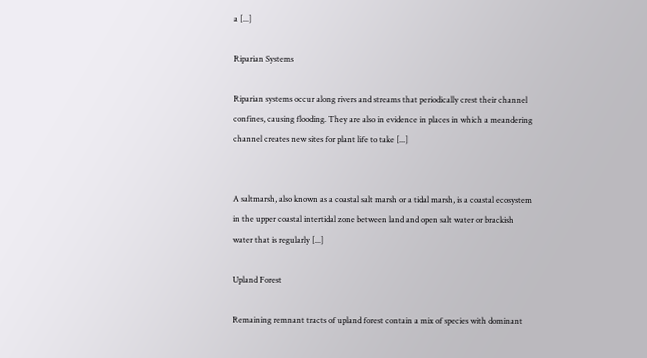a [...]

Riparian Systems

Riparian systems occur along rivers and streams that periodically crest their channel confines, causing flooding. They are also in evidence in places in which a meandering channel creates new sites for plant life to take [...]


A saltmarsh, also known as a coastal salt marsh or a tidal marsh, is a coastal ecosystem in the upper coastal intertidal zone between land and open salt water or brackish water that is regularly [...]

Upland Forest

Remaining remnant tracts of upland forest contain a mix of species with dominant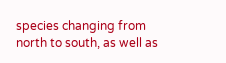species changing from north to south, as well as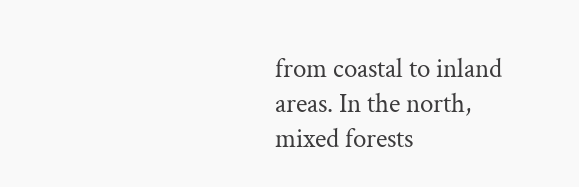from coastal to inland areas. In the north, mixed forests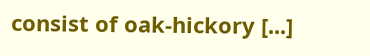consist of oak-hickory [...]